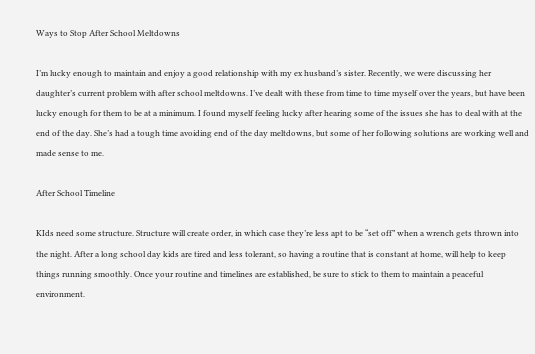Ways to Stop After School Meltdowns

I’m lucky enough to maintain and enjoy a good relationship with my ex husband’s sister. Recently, we were discussing her daughter’s current problem with after school meltdowns. I’ve dealt with these from time to time myself over the years, but have been lucky enough for them to be at a minimum. I found myself feeling lucky after hearing some of the issues she has to deal with at the end of the day. She’s had a tough time avoiding end of the day meltdowns, but some of her following solutions are working well and made sense to me.

After School Timeline

KIds need some structure. Structure will create order, in which case they’re less apt to be “set off” when a wrench gets thrown into the night. After a long school day kids are tired and less tolerant, so having a routine that is constant at home, will help to keep things running smoothly. Once your routine and timelines are established, be sure to stick to them to maintain a peaceful environment.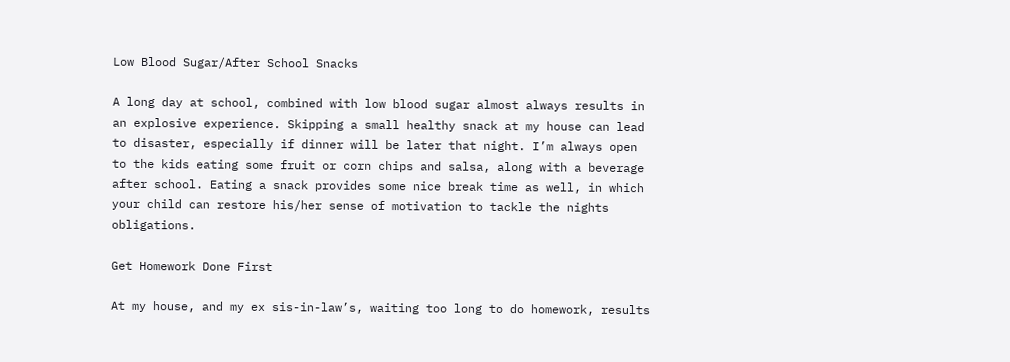Low Blood Sugar/After School Snacks

A long day at school, combined with low blood sugar almost always results in an explosive experience. Skipping a small healthy snack at my house can lead to disaster, especially if dinner will be later that night. I’m always open to the kids eating some fruit or corn chips and salsa, along with a beverage after school. Eating a snack provides some nice break time as well, in which your child can restore his/her sense of motivation to tackle the nights obligations.

Get Homework Done First

At my house, and my ex sis-in-law’s, waiting too long to do homework, results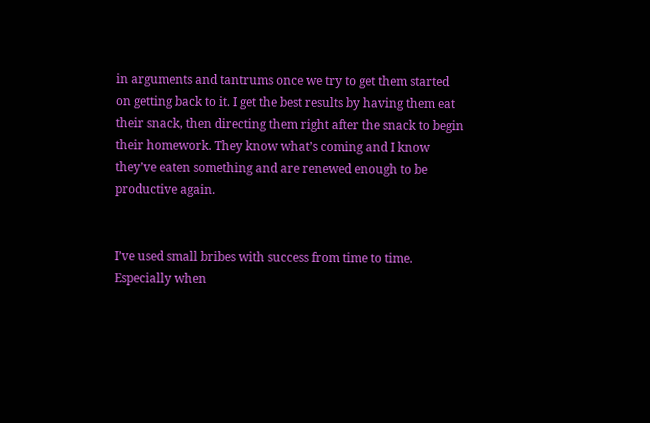in arguments and tantrums once we try to get them started on getting back to it. I get the best results by having them eat their snack, then directing them right after the snack to begin their homework. They know what’s coming and I know they’ve eaten something and are renewed enough to be productive again.


I’ve used small bribes with success from time to time. Especially when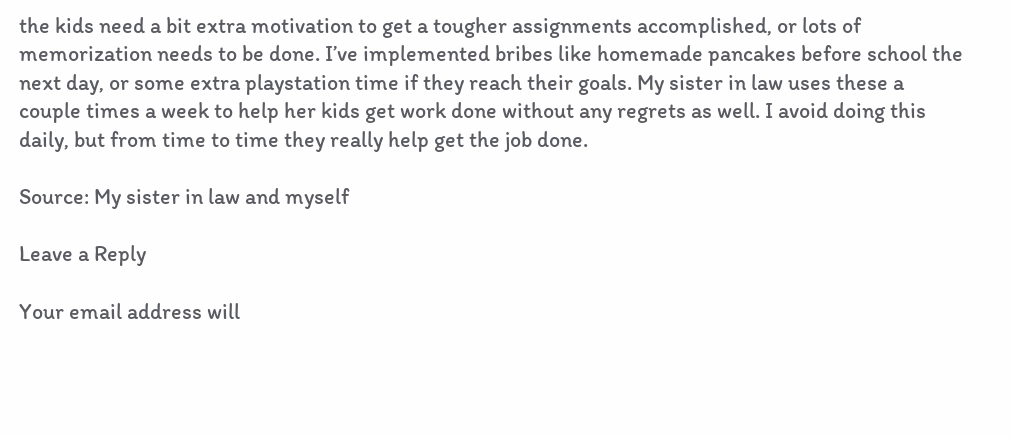the kids need a bit extra motivation to get a tougher assignments accomplished, or lots of memorization needs to be done. I’ve implemented bribes like homemade pancakes before school the next day, or some extra playstation time if they reach their goals. My sister in law uses these a couple times a week to help her kids get work done without any regrets as well. I avoid doing this daily, but from time to time they really help get the job done.

Source: My sister in law and myself

Leave a Reply

Your email address will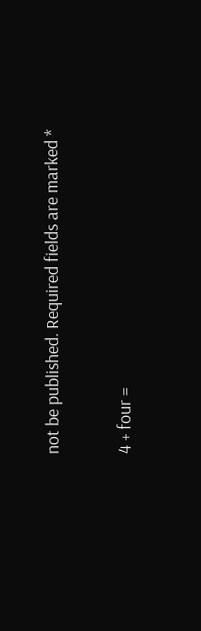not be published. Required fields are marked *

4 + four =